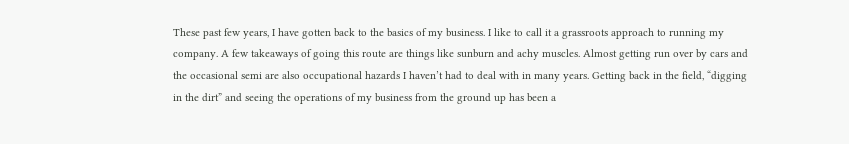These past few years, I have gotten back to the basics of my business. I like to call it a grassroots approach to running my company. A few takeaways of going this route are things like sunburn and achy muscles. Almost getting run over by cars and the occasional semi are also occupational hazards I haven’t had to deal with in many years. Getting back in the field, “digging in the dirt” and seeing the operations of my business from the ground up has been a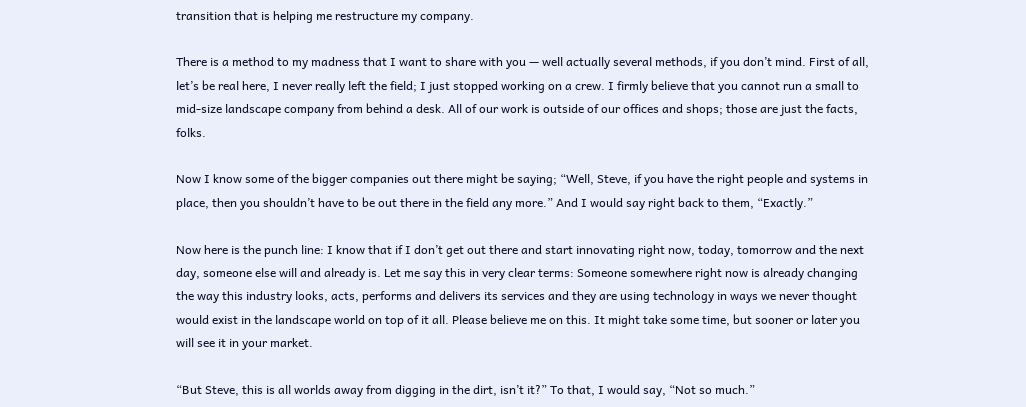transition that is helping me restructure my company.

There is a method to my madness that I want to share with you — well actually several methods, if you don’t mind. First of all, let’s be real here, I never really left the field; I just stopped working on a crew. I firmly believe that you cannot run a small to mid-size landscape company from behind a desk. All of our work is outside of our offices and shops; those are just the facts, folks.

Now I know some of the bigger companies out there might be saying; “Well, Steve, if you have the right people and systems in place, then you shouldn’t have to be out there in the field any more.” And I would say right back to them, “Exactly.”

Now here is the punch line: I know that if I don’t get out there and start innovating right now, today, tomorrow and the next day, someone else will and already is. Let me say this in very clear terms: Someone somewhere right now is already changing the way this industry looks, acts, performs and delivers its services and they are using technology in ways we never thought would exist in the landscape world on top of it all. Please believe me on this. It might take some time, but sooner or later you will see it in your market.

“But Steve, this is all worlds away from digging in the dirt, isn’t it?” To that, I would say, “Not so much.”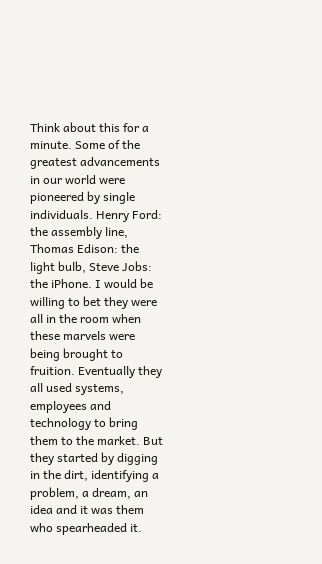Think about this for a minute. Some of the greatest advancements in our world were pioneered by single individuals. Henry Ford: the assembly line, Thomas Edison: the light bulb, Steve Jobs: the iPhone. I would be willing to bet they were all in the room when these marvels were being brought to fruition. Eventually they all used systems, employees and technology to bring them to the market. But they started by digging in the dirt, identifying a problem, a dream, an idea and it was them who spearheaded it.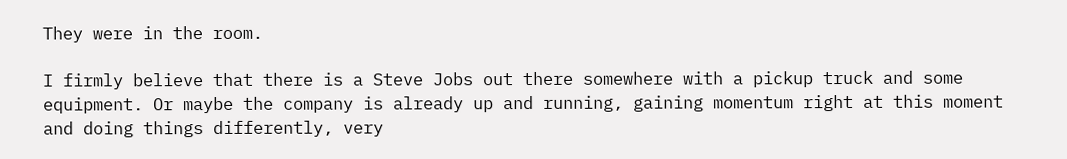They were in the room.

I firmly believe that there is a Steve Jobs out there somewhere with a pickup truck and some equipment. Or maybe the company is already up and running, gaining momentum right at this moment and doing things differently, very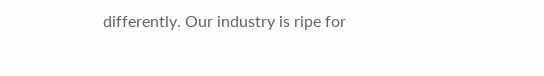differently. Our industry is ripe for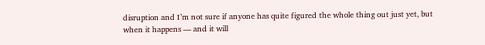disruption and I’m not sure if anyone has quite figured the whole thing out just yet, but when it happens — and it will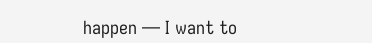happen — I want to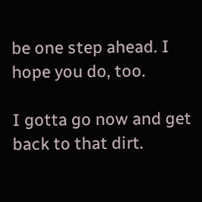be one step ahead. I hope you do, too.

I gotta go now and get back to that dirt.